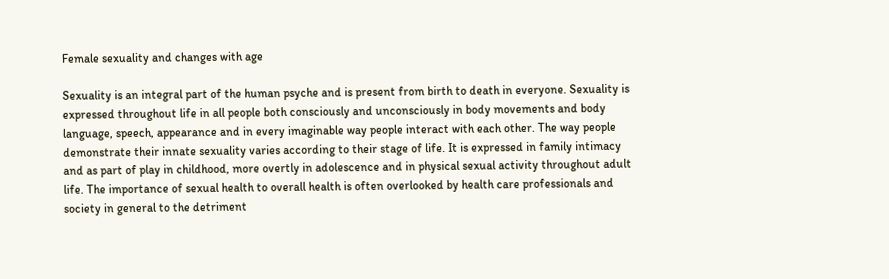Female sexuality and changes with age

Sexuality is an integral part of the human psyche and is present from birth to death in everyone. Sexuality is expressed throughout life in all people both consciously and unconsciously in body movements and body language, speech, appearance and in every imaginable way people interact with each other. The way people demonstrate their innate sexuality varies according to their stage of life. It is expressed in family intimacy and as part of play in childhood, more overtly in adolescence and in physical sexual activity throughout adult life. The importance of sexual health to overall health is often overlooked by health care professionals and society in general to the detriment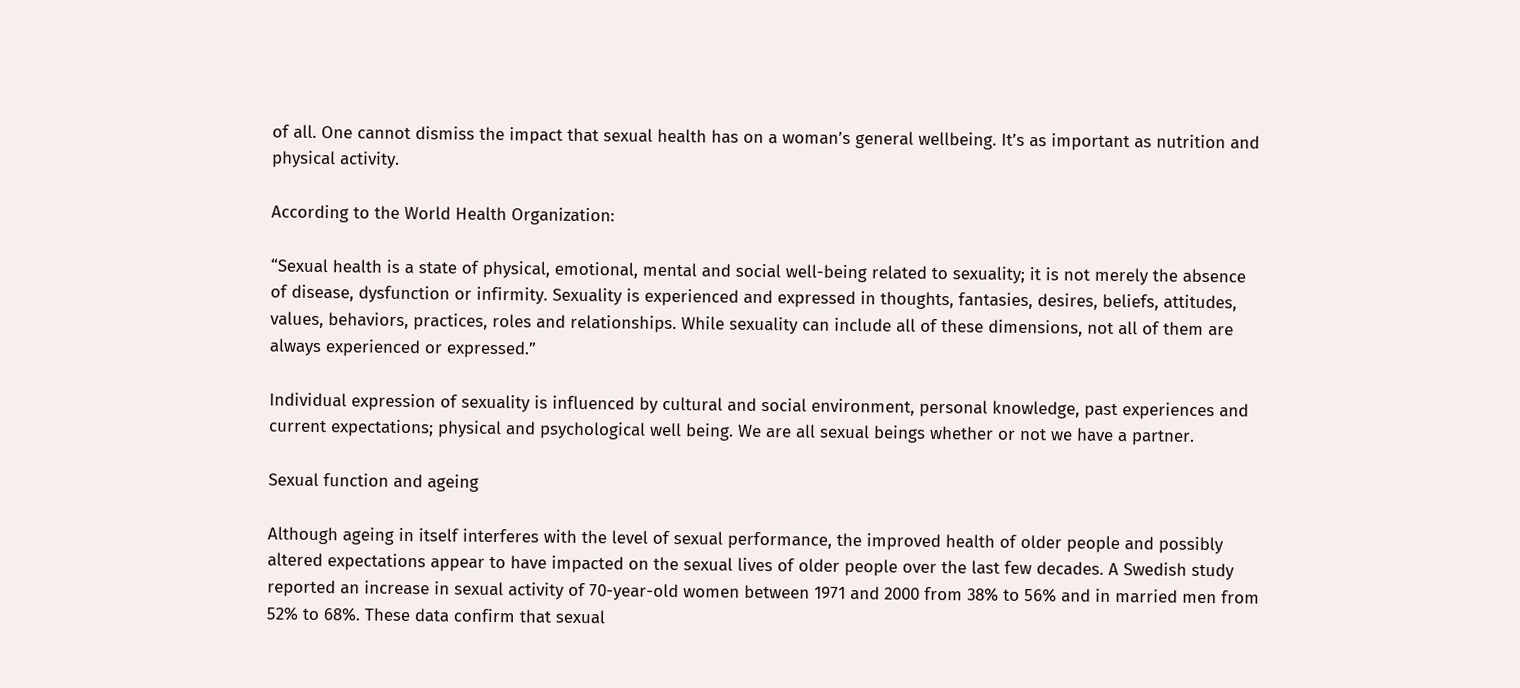of all. One cannot dismiss the impact that sexual health has on a woman’s general wellbeing. It’s as important as nutrition and physical activity.

According to the World Health Organization:

“Sexual health is a state of physical, emotional, mental and social well-being related to sexuality; it is not merely the absence of disease, dysfunction or infirmity. Sexuality is experienced and expressed in thoughts, fantasies, desires, beliefs, attitudes, values, behaviors, practices, roles and relationships. While sexuality can include all of these dimensions, not all of them are always experienced or expressed.”

Individual expression of sexuality is influenced by cultural and social environment, personal knowledge, past experiences and current expectations; physical and psychological well being. We are all sexual beings whether or not we have a partner.

Sexual function and ageing

Although ageing in itself interferes with the level of sexual performance, the improved health of older people and possibly altered expectations appear to have impacted on the sexual lives of older people over the last few decades. A Swedish study reported an increase in sexual activity of 70-year-old women between 1971 and 2000 from 38% to 56% and in married men from 52% to 68%. These data confirm that sexual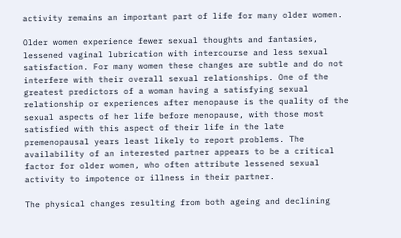activity remains an important part of life for many older women.

Older women experience fewer sexual thoughts and fantasies, lessened vaginal lubrication with intercourse and less sexual satisfaction. For many women these changes are subtle and do not interfere with their overall sexual relationships. One of the greatest predictors of a woman having a satisfying sexual relationship or experiences after menopause is the quality of the sexual aspects of her life before menopause, with those most satisfied with this aspect of their life in the late premenopausal years least likely to report problems. The availability of an interested partner appears to be a critical factor for older women, who often attribute lessened sexual activity to impotence or illness in their partner.

The physical changes resulting from both ageing and declining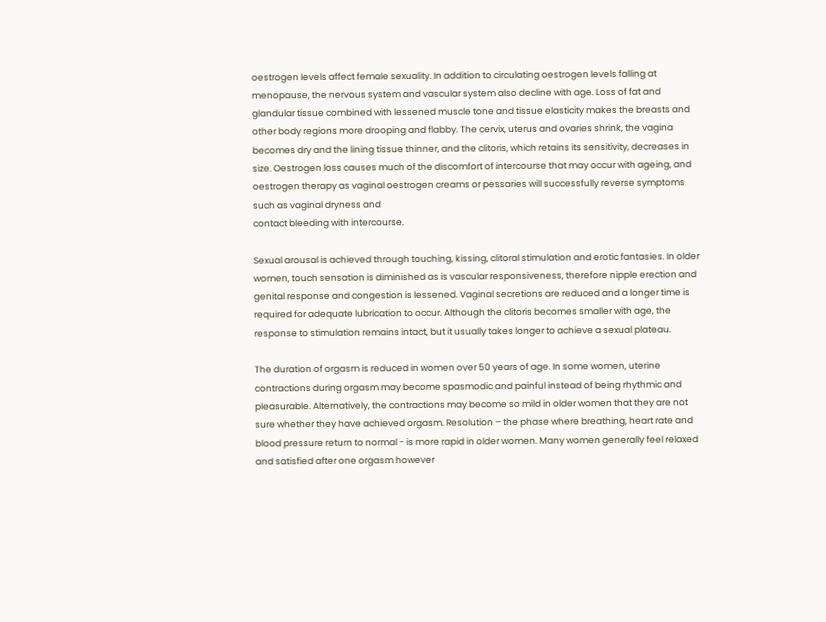oestrogen levels affect female sexuality. In addition to circulating oestrogen levels falling at menopause, the nervous system and vascular system also decline with age. Loss of fat and glandular tissue combined with lessened muscle tone and tissue elasticity makes the breasts and other body regions more drooping and flabby. The cervix, uterus and ovaries shrink, the vagina becomes dry and the lining tissue thinner, and the clitoris, which retains its sensitivity, decreases in size. Oestrogen loss causes much of the discomfort of intercourse that may occur with ageing, and oestrogen therapy as vaginal oestrogen creams or pessaries will successfully reverse symptoms such as vaginal dryness and
contact bleeding with intercourse.

Sexual arousal is achieved through touching, kissing, clitoral stimulation and erotic fantasies. In older women, touch sensation is diminished as is vascular responsiveness, therefore nipple erection and genital response and congestion is lessened. Vaginal secretions are reduced and a longer time is required for adequate lubrication to occur. Although the clitoris becomes smaller with age, the response to stimulation remains intact, but it usually takes longer to achieve a sexual plateau.

The duration of orgasm is reduced in women over 50 years of age. In some women, uterine contractions during orgasm may become spasmodic and painful instead of being rhythmic and pleasurable. Alternatively, the contractions may become so mild in older women that they are not sure whether they have achieved orgasm. Resolution – the phase where breathing, heart rate and blood pressure return to normal - is more rapid in older women. Many women generally feel relaxed and satisfied after one orgasm however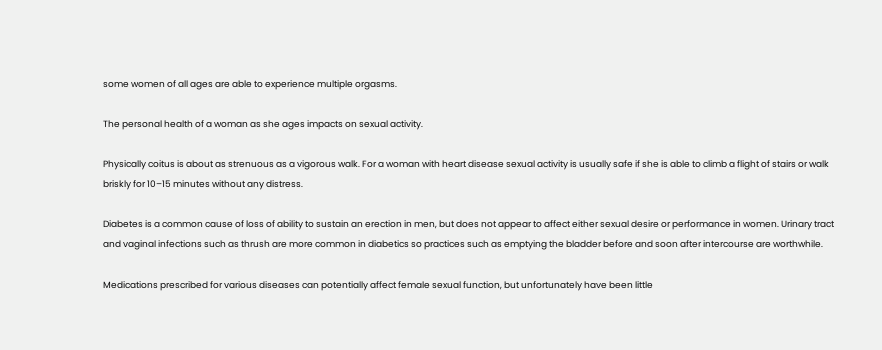some women of all ages are able to experience multiple orgasms.

The personal health of a woman as she ages impacts on sexual activity.

Physically coitus is about as strenuous as a vigorous walk. For a woman with heart disease sexual activity is usually safe if she is able to climb a flight of stairs or walk briskly for 10–15 minutes without any distress.

Diabetes is a common cause of loss of ability to sustain an erection in men, but does not appear to affect either sexual desire or performance in women. Urinary tract and vaginal infections such as thrush are more common in diabetics so practices such as emptying the bladder before and soon after intercourse are worthwhile.

Medications prescribed for various diseases can potentially affect female sexual function, but unfortunately have been little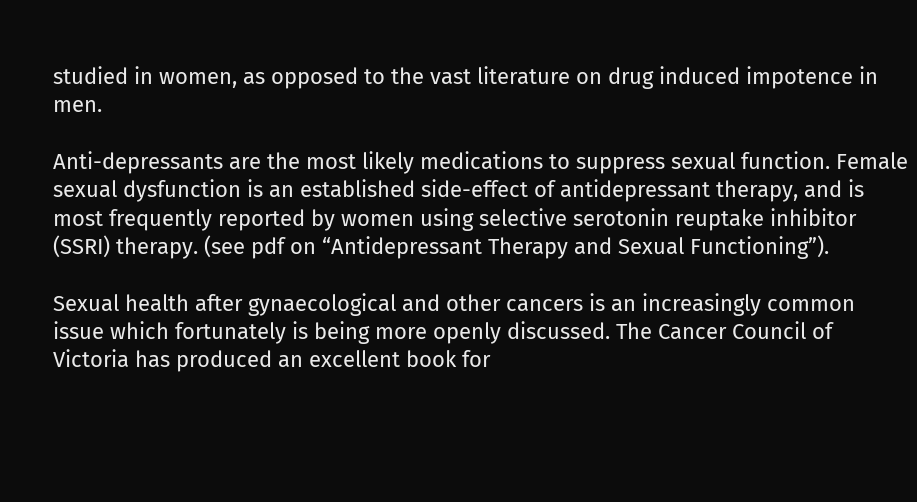studied in women, as opposed to the vast literature on drug induced impotence in men.

Anti-depressants are the most likely medications to suppress sexual function. Female sexual dysfunction is an established side-effect of antidepressant therapy, and is most frequently reported by women using selective serotonin reuptake inhibitor (SSRI) therapy. (see pdf on “Antidepressant Therapy and Sexual Functioning”).

Sexual health after gynaecological and other cancers is an increasingly common issue which fortunately is being more openly discussed. The Cancer Council of Victoria has produced an excellent book for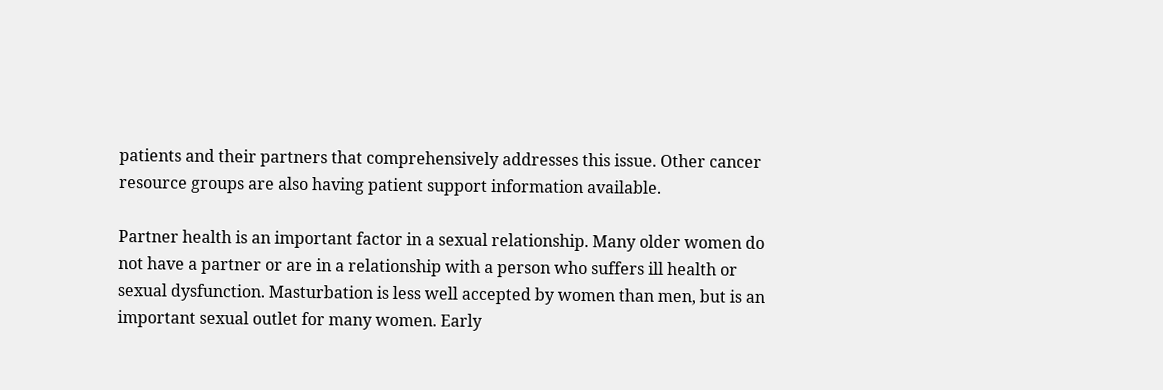patients and their partners that comprehensively addresses this issue. Other cancer resource groups are also having patient support information available.

Partner health is an important factor in a sexual relationship. Many older women do not have a partner or are in a relationship with a person who suffers ill health or sexual dysfunction. Masturbation is less well accepted by women than men, but is an important sexual outlet for many women. Early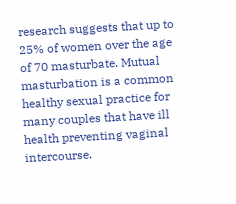research suggests that up to 25% of women over the age of 70 masturbate. Mutual masturbation is a common healthy sexual practice for many couples that have ill health preventing vaginal intercourse.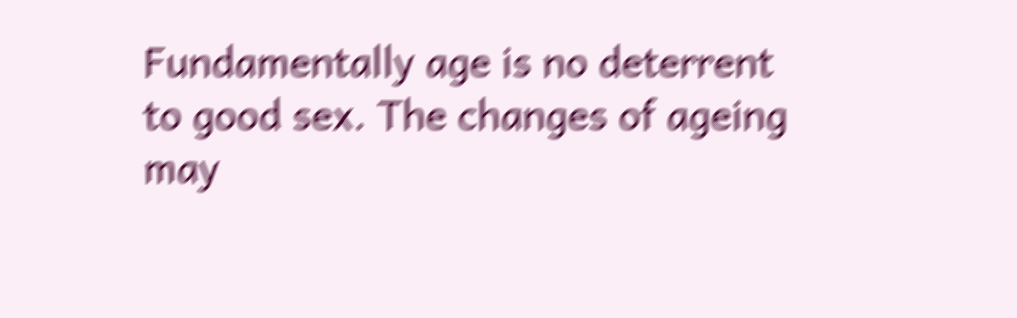Fundamentally age is no deterrent to good sex. The changes of ageing may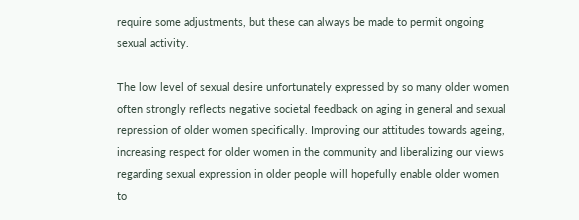require some adjustments, but these can always be made to permit ongoing sexual activity.

The low level of sexual desire unfortunately expressed by so many older women often strongly reflects negative societal feedback on aging in general and sexual repression of older women specifically. Improving our attitudes towards ageing, increasing respect for older women in the community and liberalizing our views regarding sexual expression in older people will hopefully enable older women to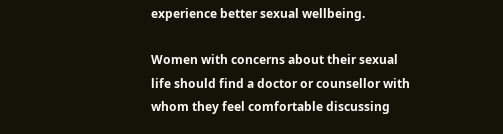experience better sexual wellbeing.

Women with concerns about their sexual life should find a doctor or counsellor with whom they feel comfortable discussing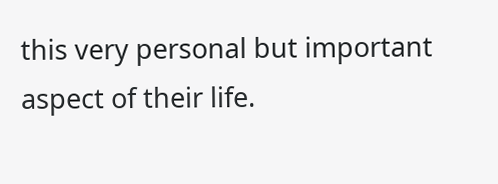this very personal but important aspect of their life.